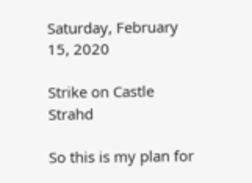Saturday, February 15, 2020

Strike on Castle Strahd

So this is my plan for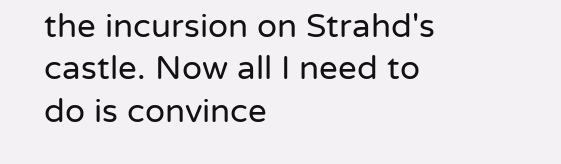the incursion on Strahd's castle. Now all I need to do is convince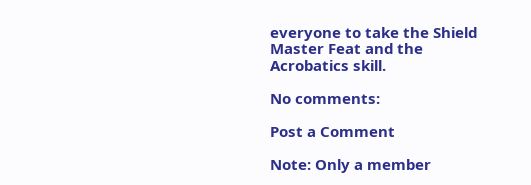everyone to take the Shield Master Feat and the Acrobatics skill.

No comments:

Post a Comment

Note: Only a member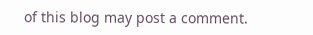of this blog may post a comment.